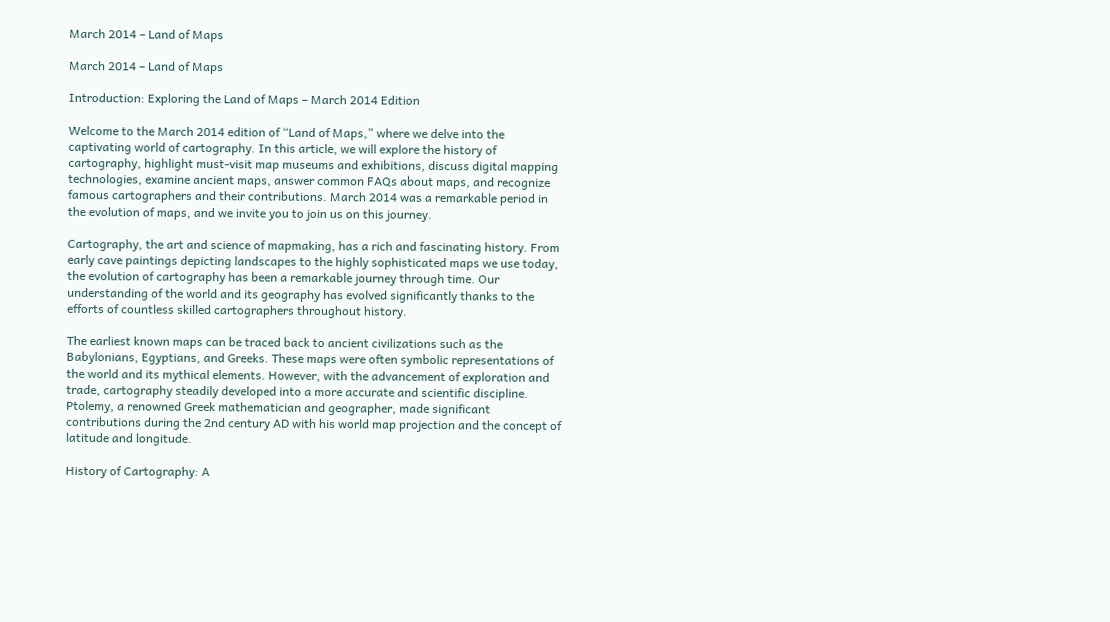March 2014 – Land of Maps

March 2014 – Land of Maps

Introduction: Exploring the Land of Maps – March 2014 Edition

Welcome to the March 2014 edition of “Land of Maps,” where we delve into the captivating world of cartography. In this article, we will explore the history of cartography, highlight must-visit map museums and exhibitions, discuss digital mapping technologies, examine ancient maps, answer common FAQs about maps, and recognize famous cartographers and their contributions. March 2014 was a remarkable period in the evolution of maps, and we invite you to join us on this journey.

Cartography, the art and science of mapmaking, has a rich and fascinating history. From early cave paintings depicting landscapes to the highly sophisticated maps we use today, the evolution of cartography has been a remarkable journey through time. Our understanding of the world and its geography has evolved significantly thanks to the efforts of countless skilled cartographers throughout history.

The earliest known maps can be traced back to ancient civilizations such as the Babylonians, Egyptians, and Greeks. These maps were often symbolic representations of the world and its mythical elements. However, with the advancement of exploration and trade, cartography steadily developed into a more accurate and scientific discipline. Ptolemy, a renowned Greek mathematician and geographer, made significant contributions during the 2nd century AD with his world map projection and the concept of latitude and longitude.

History of Cartography: A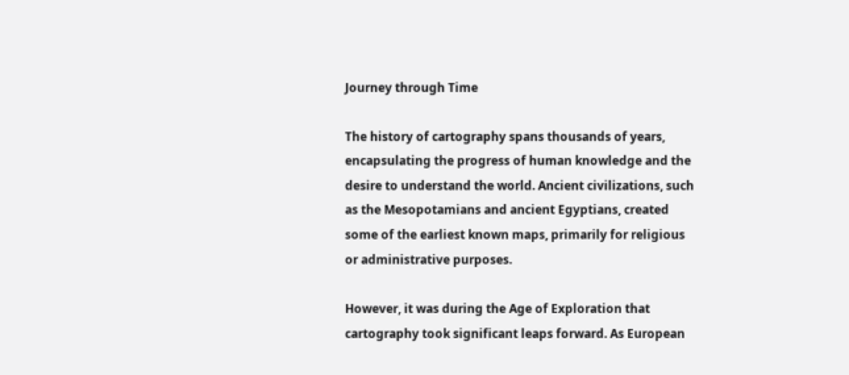Journey through Time

The history of cartography spans thousands of years, encapsulating the progress of human knowledge and the desire to understand the world. Ancient civilizations, such as the Mesopotamians and ancient Egyptians, created some of the earliest known maps, primarily for religious or administrative purposes.

However, it was during the Age of Exploration that cartography took significant leaps forward. As European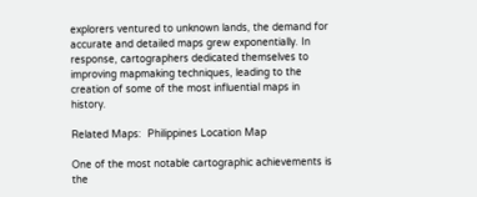explorers ventured to unknown lands, the demand for accurate and detailed maps grew exponentially. In response, cartographers dedicated themselves to improving mapmaking techniques, leading to the creation of some of the most influential maps in history.

Related Maps:  Philippines Location Map

One of the most notable cartographic achievements is the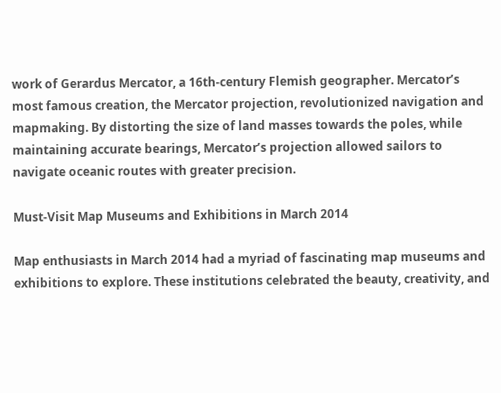work of Gerardus Mercator, a 16th-century Flemish geographer. Mercator’s most famous creation, the Mercator projection, revolutionized navigation and mapmaking. By distorting the size of land masses towards the poles, while maintaining accurate bearings, Mercator’s projection allowed sailors to navigate oceanic routes with greater precision.

Must-Visit Map Museums and Exhibitions in March 2014

Map enthusiasts in March 2014 had a myriad of fascinating map museums and exhibitions to explore. These institutions celebrated the beauty, creativity, and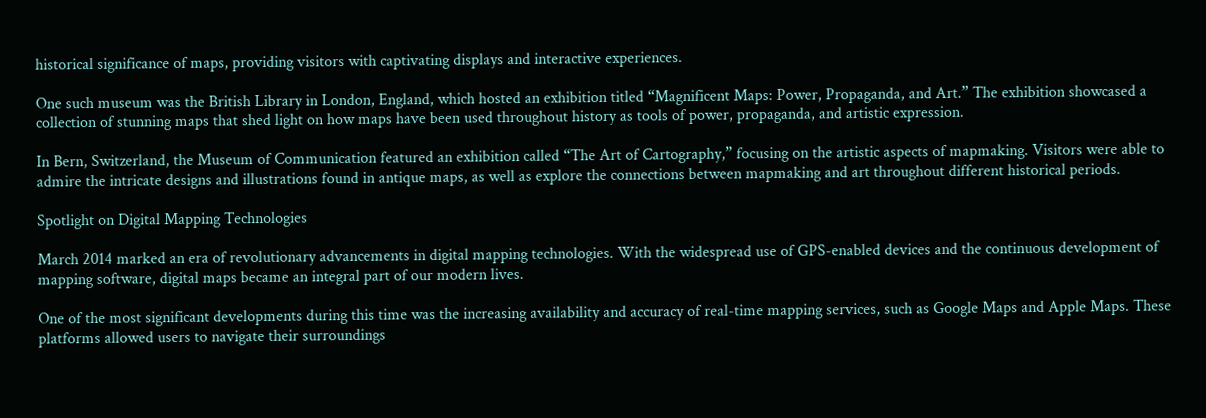historical significance of maps, providing visitors with captivating displays and interactive experiences.

One such museum was the British Library in London, England, which hosted an exhibition titled “Magnificent Maps: Power, Propaganda, and Art.” The exhibition showcased a collection of stunning maps that shed light on how maps have been used throughout history as tools of power, propaganda, and artistic expression.

In Bern, Switzerland, the Museum of Communication featured an exhibition called “The Art of Cartography,” focusing on the artistic aspects of mapmaking. Visitors were able to admire the intricate designs and illustrations found in antique maps, as well as explore the connections between mapmaking and art throughout different historical periods.

Spotlight on Digital Mapping Technologies

March 2014 marked an era of revolutionary advancements in digital mapping technologies. With the widespread use of GPS-enabled devices and the continuous development of mapping software, digital maps became an integral part of our modern lives.

One of the most significant developments during this time was the increasing availability and accuracy of real-time mapping services, such as Google Maps and Apple Maps. These platforms allowed users to navigate their surroundings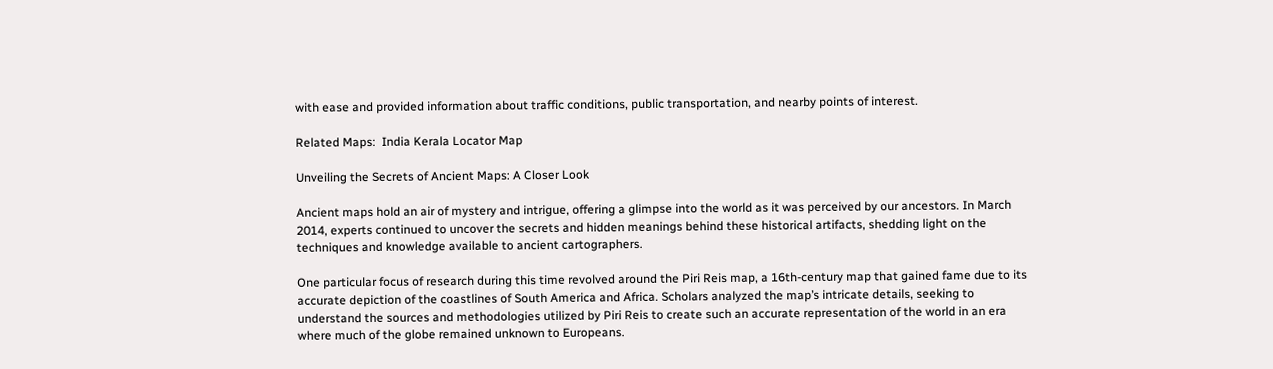with ease and provided information about traffic conditions, public transportation, and nearby points of interest.

Related Maps:  India Kerala Locator Map

Unveiling the Secrets of Ancient Maps: A Closer Look

Ancient maps hold an air of mystery and intrigue, offering a glimpse into the world as it was perceived by our ancestors. In March 2014, experts continued to uncover the secrets and hidden meanings behind these historical artifacts, shedding light on the techniques and knowledge available to ancient cartographers.

One particular focus of research during this time revolved around the Piri Reis map, a 16th-century map that gained fame due to its accurate depiction of the coastlines of South America and Africa. Scholars analyzed the map’s intricate details, seeking to understand the sources and methodologies utilized by Piri Reis to create such an accurate representation of the world in an era where much of the globe remained unknown to Europeans.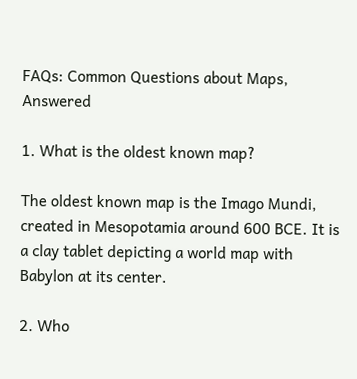FAQs: Common Questions about Maps, Answered

1. What is the oldest known map?

The oldest known map is the Imago Mundi, created in Mesopotamia around 600 BCE. It is a clay tablet depicting a world map with Babylon at its center.

2. Who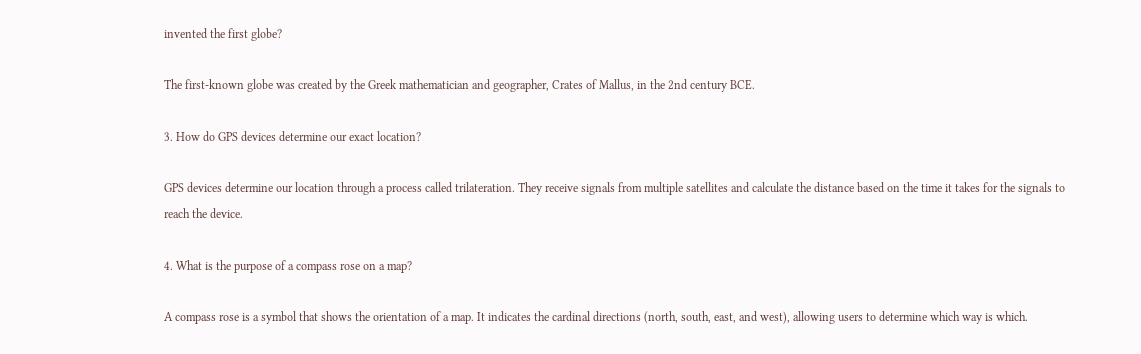invented the first globe?

The first-known globe was created by the Greek mathematician and geographer, Crates of Mallus, in the 2nd century BCE.

3. How do GPS devices determine our exact location?

GPS devices determine our location through a process called trilateration. They receive signals from multiple satellites and calculate the distance based on the time it takes for the signals to reach the device.

4. What is the purpose of a compass rose on a map?

A compass rose is a symbol that shows the orientation of a map. It indicates the cardinal directions (north, south, east, and west), allowing users to determine which way is which.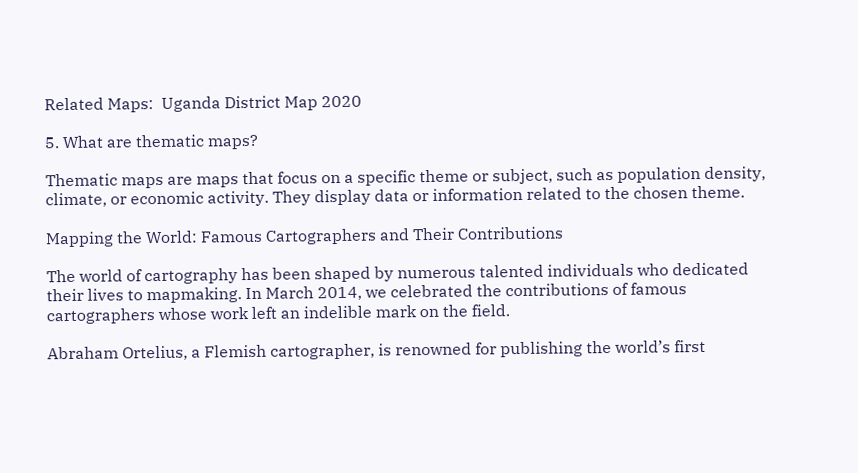Related Maps:  Uganda District Map 2020

5. What are thematic maps?

Thematic maps are maps that focus on a specific theme or subject, such as population density, climate, or economic activity. They display data or information related to the chosen theme.

Mapping the World: Famous Cartographers and Their Contributions

The world of cartography has been shaped by numerous talented individuals who dedicated their lives to mapmaking. In March 2014, we celebrated the contributions of famous cartographers whose work left an indelible mark on the field.

Abraham Ortelius, a Flemish cartographer, is renowned for publishing the world’s first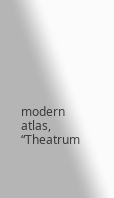modern atlas, “Theatrum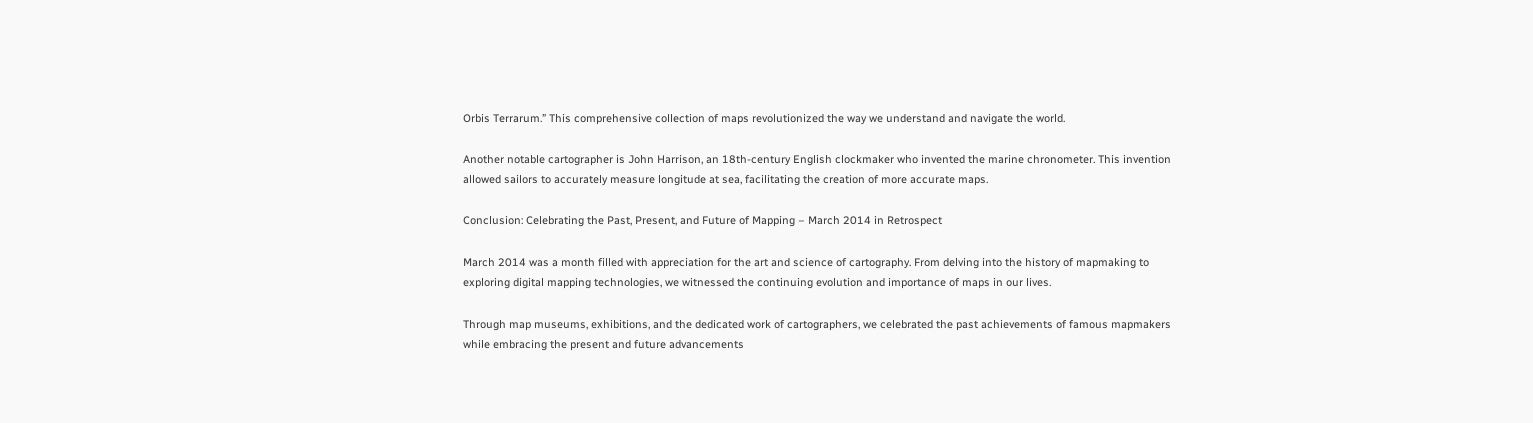Orbis Terrarum.” This comprehensive collection of maps revolutionized the way we understand and navigate the world.

Another notable cartographer is John Harrison, an 18th-century English clockmaker who invented the marine chronometer. This invention allowed sailors to accurately measure longitude at sea, facilitating the creation of more accurate maps.

Conclusion: Celebrating the Past, Present, and Future of Mapping – March 2014 in Retrospect

March 2014 was a month filled with appreciation for the art and science of cartography. From delving into the history of mapmaking to exploring digital mapping technologies, we witnessed the continuing evolution and importance of maps in our lives.

Through map museums, exhibitions, and the dedicated work of cartographers, we celebrated the past achievements of famous mapmakers while embracing the present and future advancements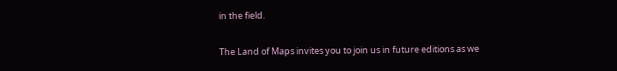in the field.

The Land of Maps invites you to join us in future editions as we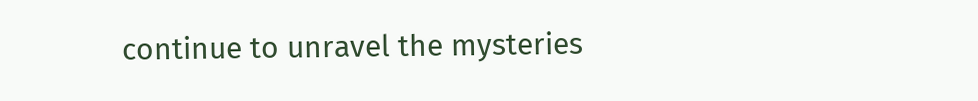continue to unravel the mysteries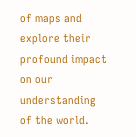of maps and explore their profound impact on our understanding of the world.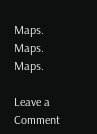Maps. Maps. Maps.

Leave a Comment